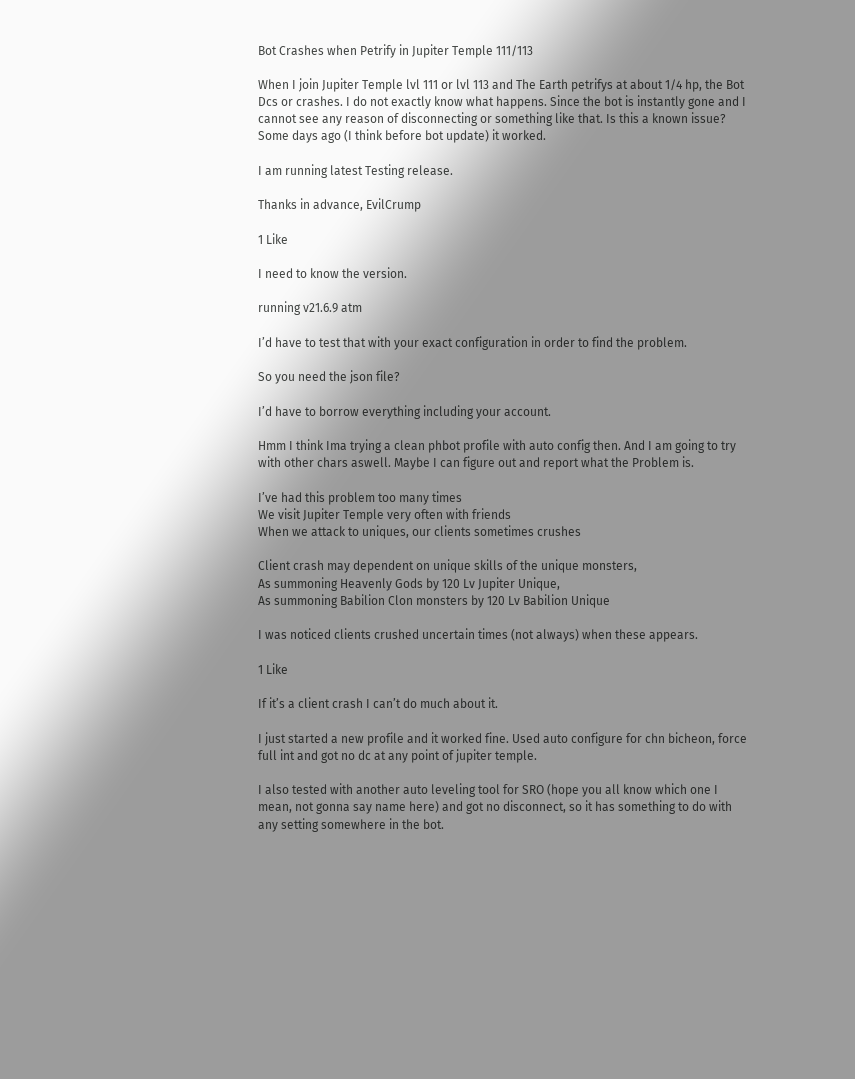Bot Crashes when Petrify in Jupiter Temple 111/113

When I join Jupiter Temple lvl 111 or lvl 113 and The Earth petrifys at about 1/4 hp, the Bot Dcs or crashes. I do not exactly know what happens. Since the bot is instantly gone and I cannot see any reason of disconnecting or something like that. Is this a known issue? Some days ago (I think before bot update) it worked.

I am running latest Testing release.

Thanks in advance, EvilCrump

1 Like

I need to know the version.

running v21.6.9 atm

I’d have to test that with your exact configuration in order to find the problem.

So you need the json file?

I’d have to borrow everything including your account.

Hmm I think Ima trying a clean phbot profile with auto config then. And I am going to try with other chars aswell. Maybe I can figure out and report what the Problem is.

I’ve had this problem too many times
We visit Jupiter Temple very often with friends
When we attack to uniques, our clients sometimes crushes

Client crash may dependent on unique skills of the unique monsters,
As summoning Heavenly Gods by 120 Lv Jupiter Unique,
As summoning Babilion Clon monsters by 120 Lv Babilion Unique

I was noticed clients crushed uncertain times (not always) when these appears.

1 Like

If it’s a client crash I can’t do much about it.

I just started a new profile and it worked fine. Used auto configure for chn bicheon, force full int and got no dc at any point of jupiter temple.

I also tested with another auto leveling tool for SRO (hope you all know which one I mean, not gonna say name here) and got no disconnect, so it has something to do with any setting somewhere in the bot.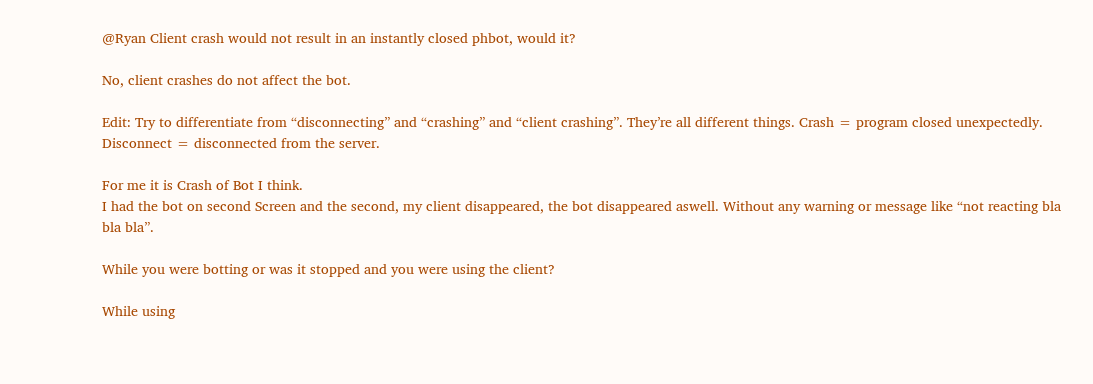@Ryan Client crash would not result in an instantly closed phbot, would it?

No, client crashes do not affect the bot.

Edit: Try to differentiate from “disconnecting” and “crashing” and “client crashing”. They’re all different things. Crash = program closed unexpectedly. Disconnect = disconnected from the server.

For me it is Crash of Bot I think.
I had the bot on second Screen and the second, my client disappeared, the bot disappeared aswell. Without any warning or message like “not reacting bla bla bla”.

While you were botting or was it stopped and you were using the client?

While using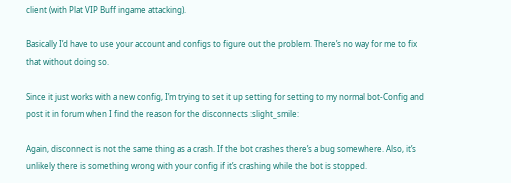client (with Plat VIP Buff ingame attacking).

Basically I’d have to use your account and configs to figure out the problem. There’s no way for me to fix that without doing so.

Since it just works with a new config, I’m trying to set it up setting for setting to my normal bot-Config and post it in forum when I find the reason for the disconnects :slight_smile:

Again, disconnect is not the same thing as a crash. If the bot crashes there’s a bug somewhere. Also, it’s unlikely there is something wrong with your config if it’s crashing while the bot is stopped.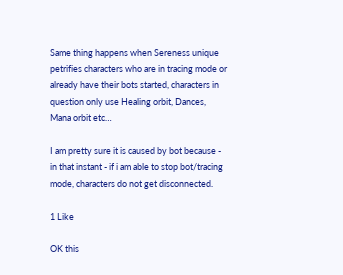Same thing happens when Sereness unique petrifies characters who are in tracing mode or already have their bots started, characters in question only use Healing orbit, Dances, Mana orbit etc…

I am pretty sure it is caused by bot because - in that instant - if i am able to stop bot/tracing mode, characters do not get disconnected.

1 Like

OK this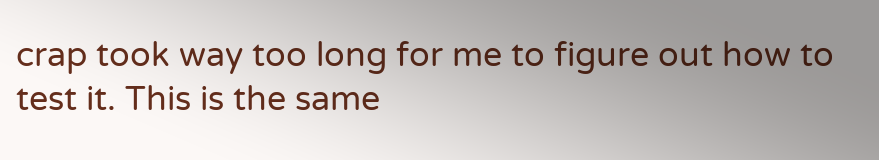crap took way too long for me to figure out how to test it. This is the same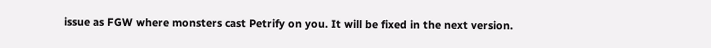issue as FGW where monsters cast Petrify on you. It will be fixed in the next version.